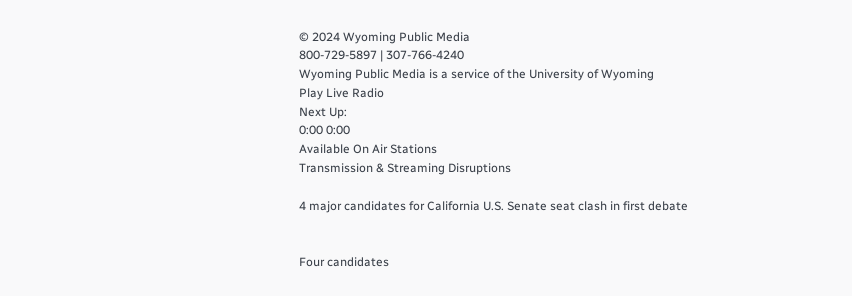© 2024 Wyoming Public Media
800-729-5897 | 307-766-4240
Wyoming Public Media is a service of the University of Wyoming
Play Live Radio
Next Up:
0:00 0:00
Available On Air Stations
Transmission & Streaming Disruptions

4 major candidates for California U.S. Senate seat clash in first debate


Four candidates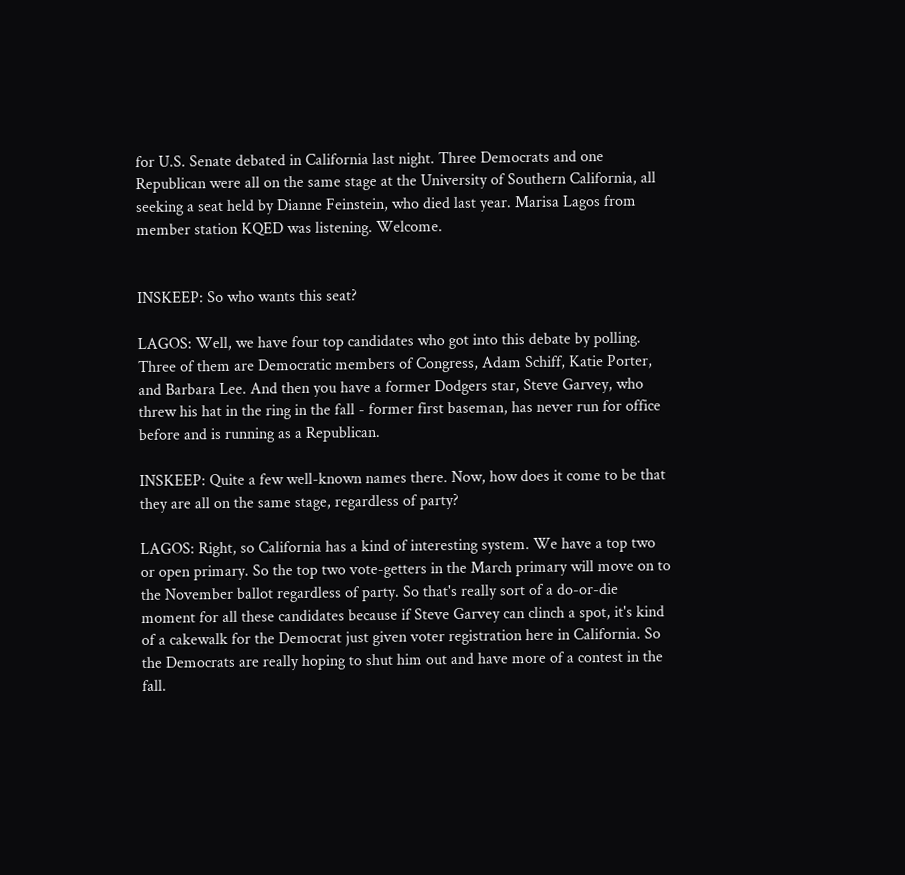for U.S. Senate debated in California last night. Three Democrats and one Republican were all on the same stage at the University of Southern California, all seeking a seat held by Dianne Feinstein, who died last year. Marisa Lagos from member station KQED was listening. Welcome.


INSKEEP: So who wants this seat?

LAGOS: Well, we have four top candidates who got into this debate by polling. Three of them are Democratic members of Congress, Adam Schiff, Katie Porter, and Barbara Lee. And then you have a former Dodgers star, Steve Garvey, who threw his hat in the ring in the fall - former first baseman, has never run for office before and is running as a Republican.

INSKEEP: Quite a few well-known names there. Now, how does it come to be that they are all on the same stage, regardless of party?

LAGOS: Right, so California has a kind of interesting system. We have a top two or open primary. So the top two vote-getters in the March primary will move on to the November ballot regardless of party. So that's really sort of a do-or-die moment for all these candidates because if Steve Garvey can clinch a spot, it's kind of a cakewalk for the Democrat just given voter registration here in California. So the Democrats are really hoping to shut him out and have more of a contest in the fall.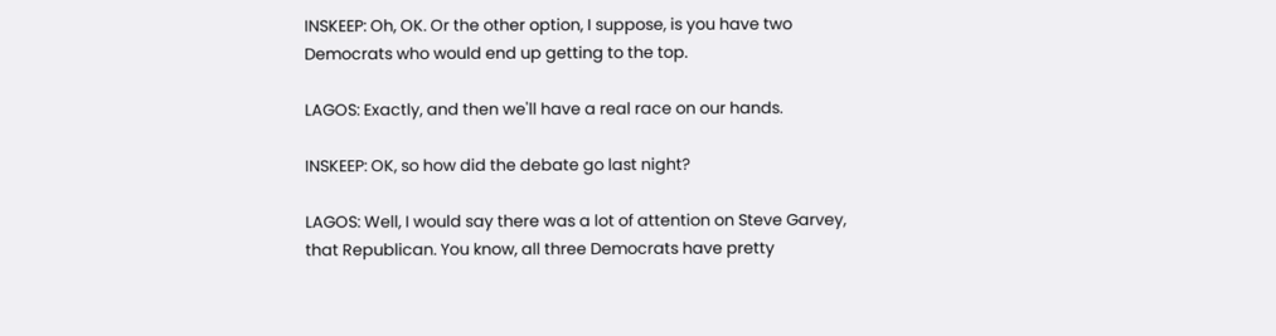INSKEEP: Oh, OK. Or the other option, I suppose, is you have two Democrats who would end up getting to the top.

LAGOS: Exactly, and then we'll have a real race on our hands.

INSKEEP: OK, so how did the debate go last night?

LAGOS: Well, I would say there was a lot of attention on Steve Garvey, that Republican. You know, all three Democrats have pretty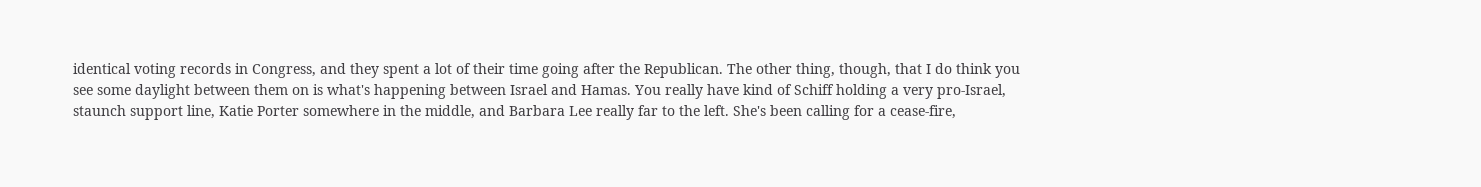identical voting records in Congress, and they spent a lot of their time going after the Republican. The other thing, though, that I do think you see some daylight between them on is what's happening between Israel and Hamas. You really have kind of Schiff holding a very pro-Israel, staunch support line, Katie Porter somewhere in the middle, and Barbara Lee really far to the left. She's been calling for a cease-fire,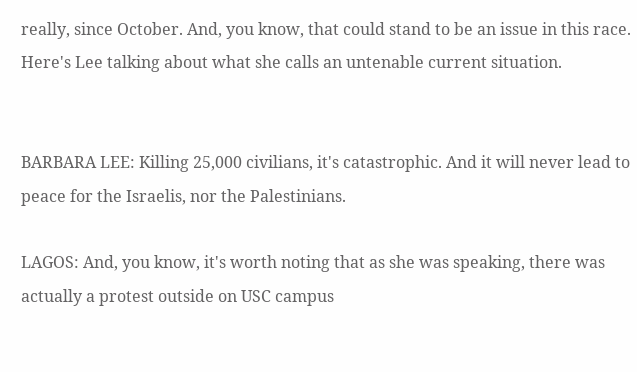really, since October. And, you know, that could stand to be an issue in this race. Here's Lee talking about what she calls an untenable current situation.


BARBARA LEE: Killing 25,000 civilians, it's catastrophic. And it will never lead to peace for the Israelis, nor the Palestinians.

LAGOS: And, you know, it's worth noting that as she was speaking, there was actually a protest outside on USC campus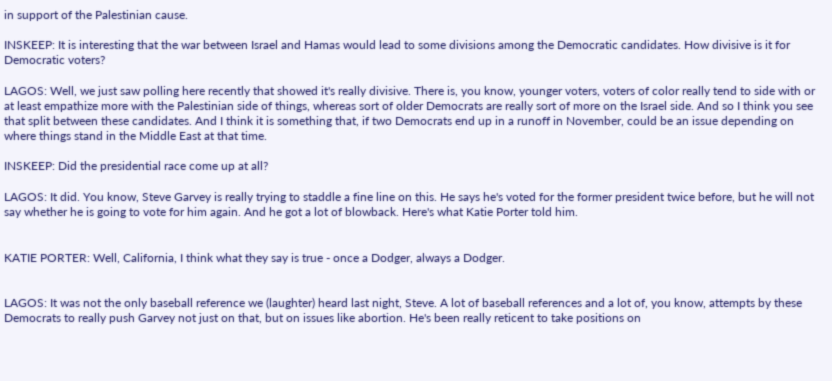in support of the Palestinian cause.

INSKEEP: It is interesting that the war between Israel and Hamas would lead to some divisions among the Democratic candidates. How divisive is it for Democratic voters?

LAGOS: Well, we just saw polling here recently that showed it's really divisive. There is, you know, younger voters, voters of color really tend to side with or at least empathize more with the Palestinian side of things, whereas sort of older Democrats are really sort of more on the Israel side. And so I think you see that split between these candidates. And I think it is something that, if two Democrats end up in a runoff in November, could be an issue depending on where things stand in the Middle East at that time.

INSKEEP: Did the presidential race come up at all?

LAGOS: It did. You know, Steve Garvey is really trying to staddle a fine line on this. He says he's voted for the former president twice before, but he will not say whether he is going to vote for him again. And he got a lot of blowback. Here's what Katie Porter told him.


KATIE PORTER: Well, California, I think what they say is true - once a Dodger, always a Dodger.


LAGOS: It was not the only baseball reference we (laughter) heard last night, Steve. A lot of baseball references and a lot of, you know, attempts by these Democrats to really push Garvey not just on that, but on issues like abortion. He's been really reticent to take positions on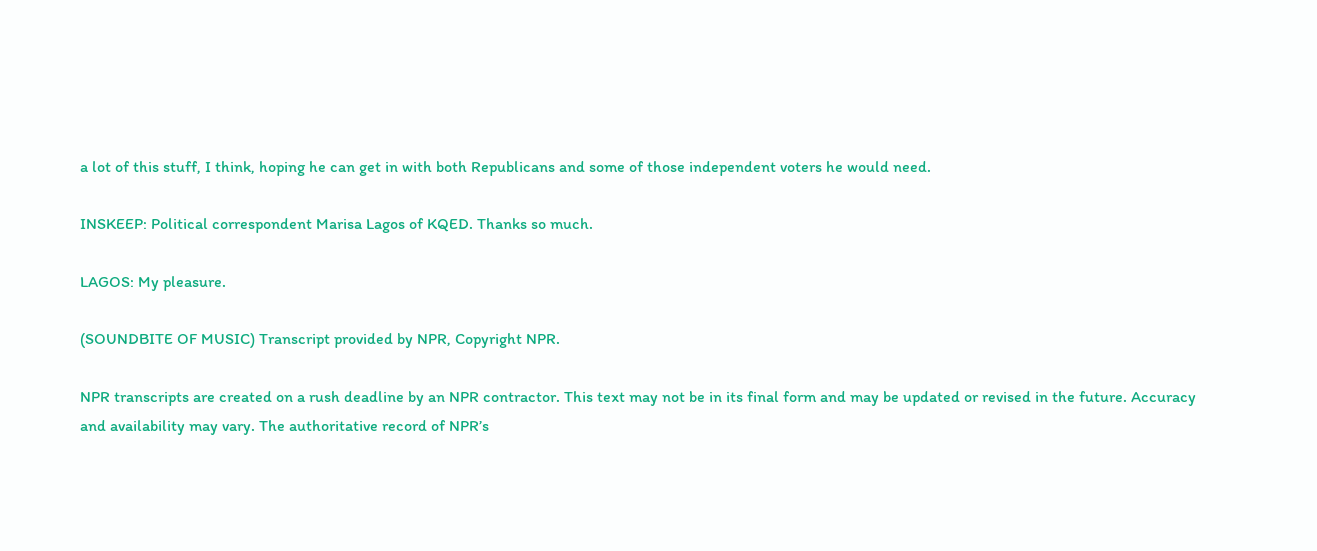a lot of this stuff, I think, hoping he can get in with both Republicans and some of those independent voters he would need.

INSKEEP: Political correspondent Marisa Lagos of KQED. Thanks so much.

LAGOS: My pleasure.

(SOUNDBITE OF MUSIC) Transcript provided by NPR, Copyright NPR.

NPR transcripts are created on a rush deadline by an NPR contractor. This text may not be in its final form and may be updated or revised in the future. Accuracy and availability may vary. The authoritative record of NPR’s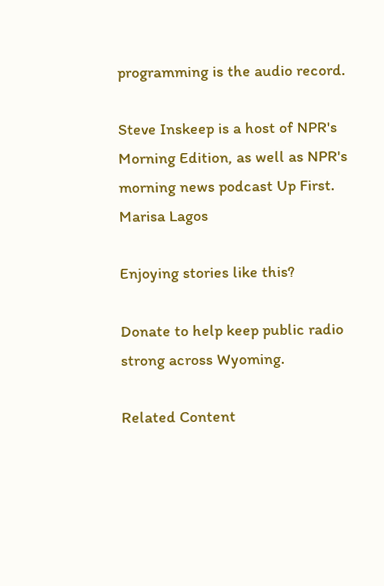programming is the audio record.

Steve Inskeep is a host of NPR's Morning Edition, as well as NPR's morning news podcast Up First.
Marisa Lagos

Enjoying stories like this?

Donate to help keep public radio strong across Wyoming.

Related Content